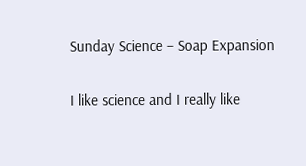Sunday Science – Soap Expansion

I like science and I really like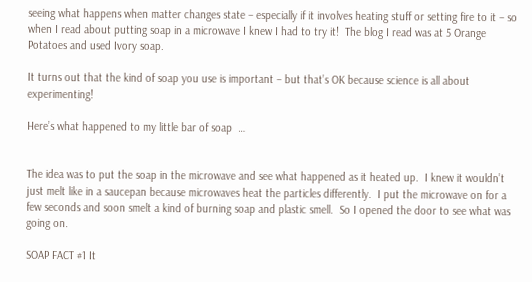seeing what happens when matter changes state – especially if it involves heating stuff or setting fire to it – so when I read about putting soap in a microwave I knew I had to try it!  The blog I read was at 5 Orange Potatoes and used Ivory soap.

It turns out that the kind of soap you use is important – but that’s OK because science is all about experimenting!

Here’s what happened to my little bar of soap  …


The idea was to put the soap in the microwave and see what happened as it heated up.  I knew it wouldn’t just melt like in a saucepan because microwaves heat the particles differently.  I put the microwave on for a few seconds and soon smelt a kind of burning soap and plastic smell.  So I opened the door to see what was going on.

SOAP FACT #1 It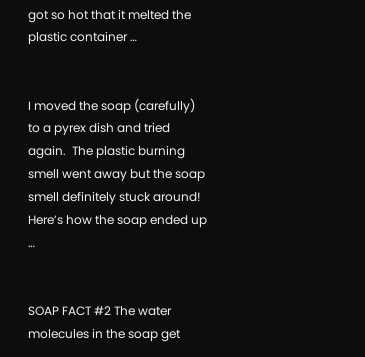got so hot that it melted the plastic container …


I moved the soap (carefully) to a pyrex dish and tried again.  The plastic burning smell went away but the soap smell definitely stuck around!  Here’s how the soap ended up …


SOAP FACT #2 The water molecules in the soap get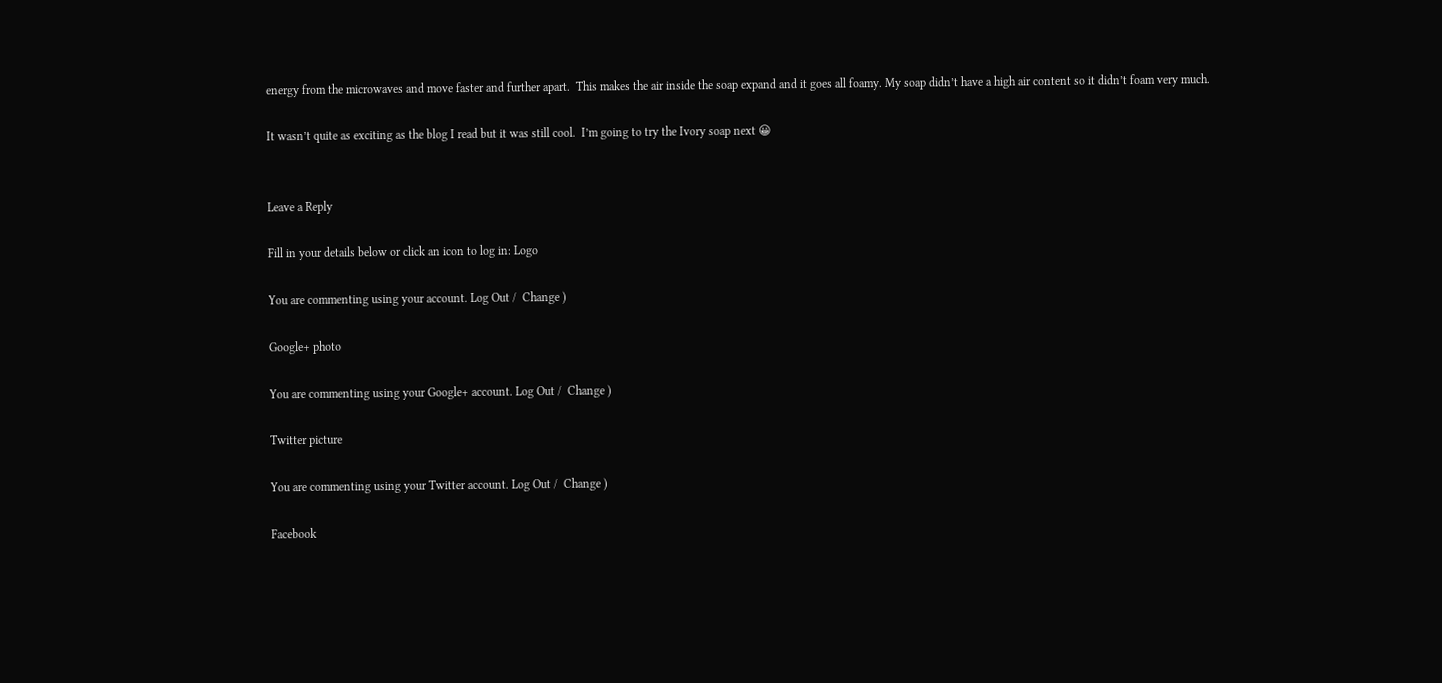energy from the microwaves and move faster and further apart.  This makes the air inside the soap expand and it goes all foamy. My soap didn’t have a high air content so it didn’t foam very much.

It wasn’t quite as exciting as the blog I read but it was still cool.  I’m going to try the Ivory soap next 😀


Leave a Reply

Fill in your details below or click an icon to log in: Logo

You are commenting using your account. Log Out /  Change )

Google+ photo

You are commenting using your Google+ account. Log Out /  Change )

Twitter picture

You are commenting using your Twitter account. Log Out /  Change )

Facebook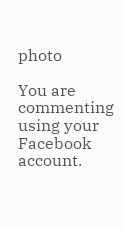photo

You are commenting using your Facebook account.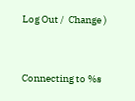Log Out /  Change )


Connecting to %s